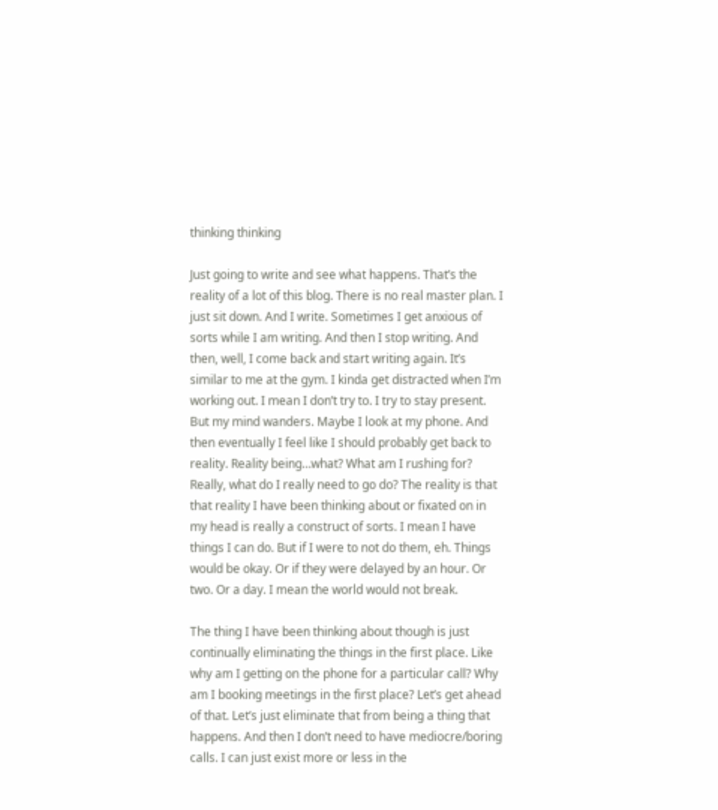thinking thinking

Just going to write and see what happens. That’s the reality of a lot of this blog. There is no real master plan. I just sit down. And I write. Sometimes I get anxious of sorts while I am writing. And then I stop writing. And then, well, I come back and start writing again. It’s similar to me at the gym. I kinda get distracted when I’m working out. I mean I don’t try to. I try to stay present. But my mind wanders. Maybe I look at my phone. And then eventually I feel like I should probably get back to reality. Reality being…what? What am I rushing for? Really, what do I really need to go do? The reality is that that reality I have been thinking about or fixated on in my head is really a construct of sorts. I mean I have things I can do. But if I were to not do them, eh. Things would be okay. Or if they were delayed by an hour. Or two. Or a day. I mean the world would not break.

The thing I have been thinking about though is just continually eliminating the things in the first place. Like why am I getting on the phone for a particular call? Why am I booking meetings in the first place? Let’s get ahead of that. Let’s just eliminate that from being a thing that happens. And then I don’t need to have mediocre/boring calls. I can just exist more or less in the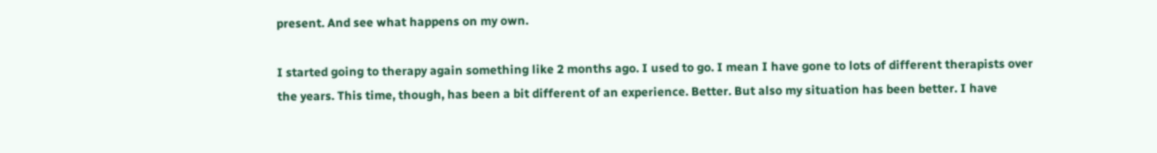present. And see what happens on my own.

I started going to therapy again something like 2 months ago. I used to go. I mean I have gone to lots of different therapists over the years. This time, though, has been a bit different of an experience. Better. But also my situation has been better. I have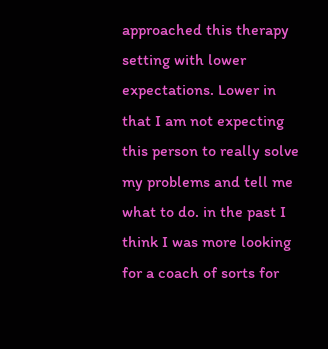approached this therapy setting with lower expectations. Lower in that I am not expecting this person to really solve my problems and tell me what to do. in the past I think I was more looking for a coach of sorts for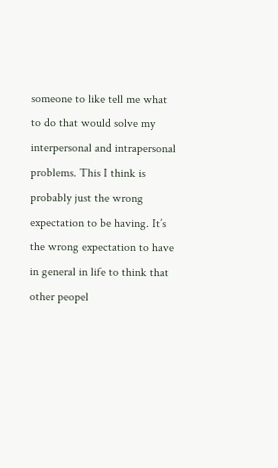someone to like tell me what to do that would solve my interpersonal and intrapersonal problems. This I think is probably just the wrong expectation to be having. It’s the wrong expectation to have in general in life to think that other peopel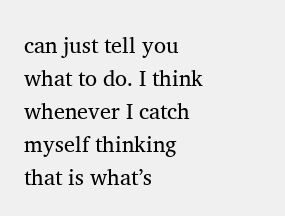can just tell you what to do. I think whenever I catch myself thinking that is what’s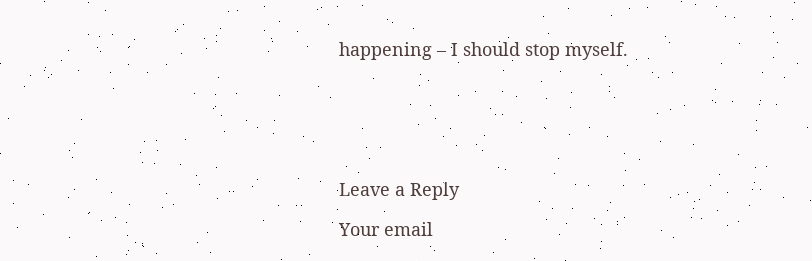happening – I should stop myself.






Leave a Reply

Your email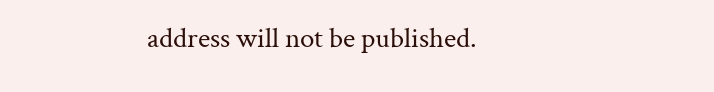address will not be published.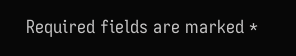Required fields are marked *